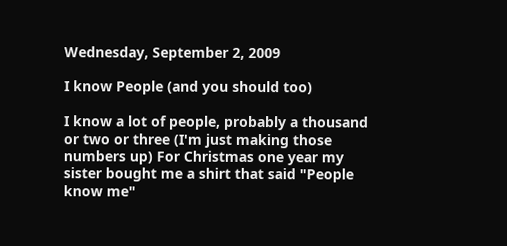Wednesday, September 2, 2009

I know People (and you should too)

I know a lot of people, probably a thousand or two or three (I'm just making those numbers up) For Christmas one year my sister bought me a shirt that said "People know me"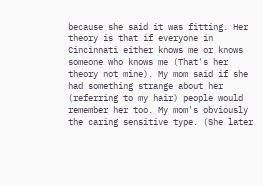because she said it was fitting. Her theory is that if everyone in Cincinnati either knows me or knows someone who knows me (That's her theory not mine). My mom said if she had something strange about her (referring to my hair) people would remember her too. My mom's obviously the caring sensitive type. (She later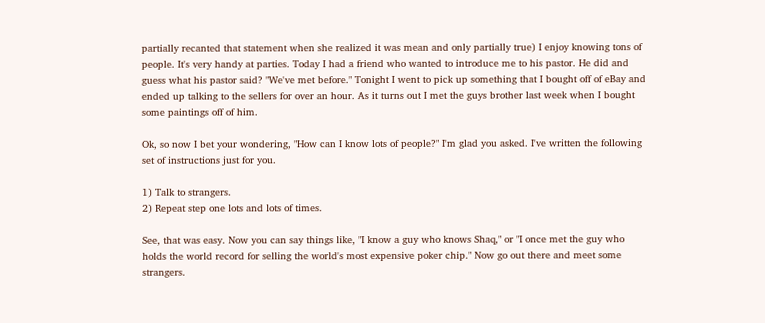partially recanted that statement when she realized it was mean and only partially true) I enjoy knowing tons of people. It's very handy at parties. Today I had a friend who wanted to introduce me to his pastor. He did and guess what his pastor said? "We've met before." Tonight I went to pick up something that I bought off of eBay and ended up talking to the sellers for over an hour. As it turns out I met the guys brother last week when I bought some paintings off of him.

Ok, so now I bet your wondering, "How can I know lots of people?" I'm glad you asked. I've written the following set of instructions just for you.

1) Talk to strangers.
2) Repeat step one lots and lots of times.

See, that was easy. Now you can say things like, "I know a guy who knows Shaq," or "I once met the guy who holds the world record for selling the world's most expensive poker chip." Now go out there and meet some strangers.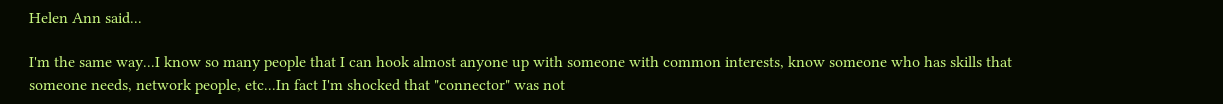Helen Ann said...

I'm the same way...I know so many people that I can hook almost anyone up with someone with common interests, know someone who has skills that someone needs, network people, etc...In fact I'm shocked that "connector" was not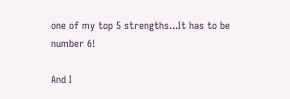one of my top 5 strengths...It has to be number 6!

And I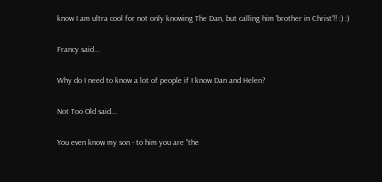know I am ultra cool for not only knowing The Dan, but calling him 'brother in Christ'!! :) :)

Francy said...

Why do I need to know a lot of people if I know Dan and Helen?

Not Too Old said...

You even know my son - to him you are "the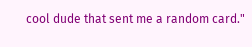cool dude that sent me a random card."